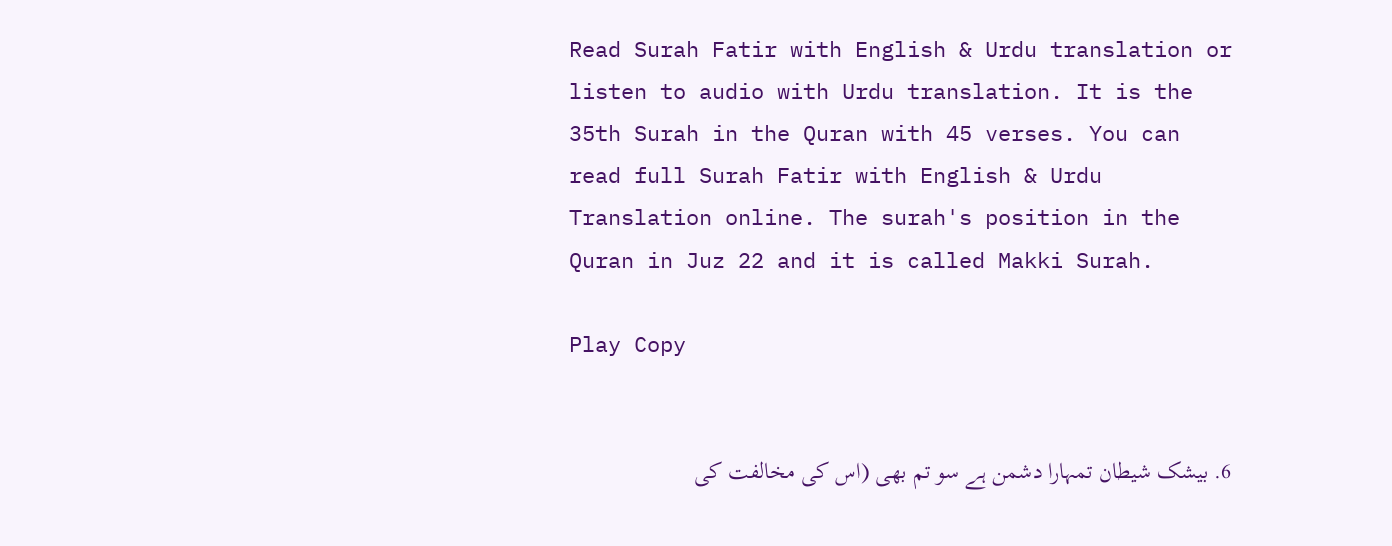Read Surah Fatir with English & Urdu translation or listen to audio with Urdu translation. It is the 35th Surah in the Quran with 45 verses. You can read full Surah Fatir with English & Urdu Translation online. The surah's position in the Quran in Juz 22 and it is called Makki Surah.

Play Copy


6. بیشک شیطان تمہارا دشمن ہے سو تم بھی (اس کی مخالفت کی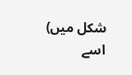شکل میں) اسے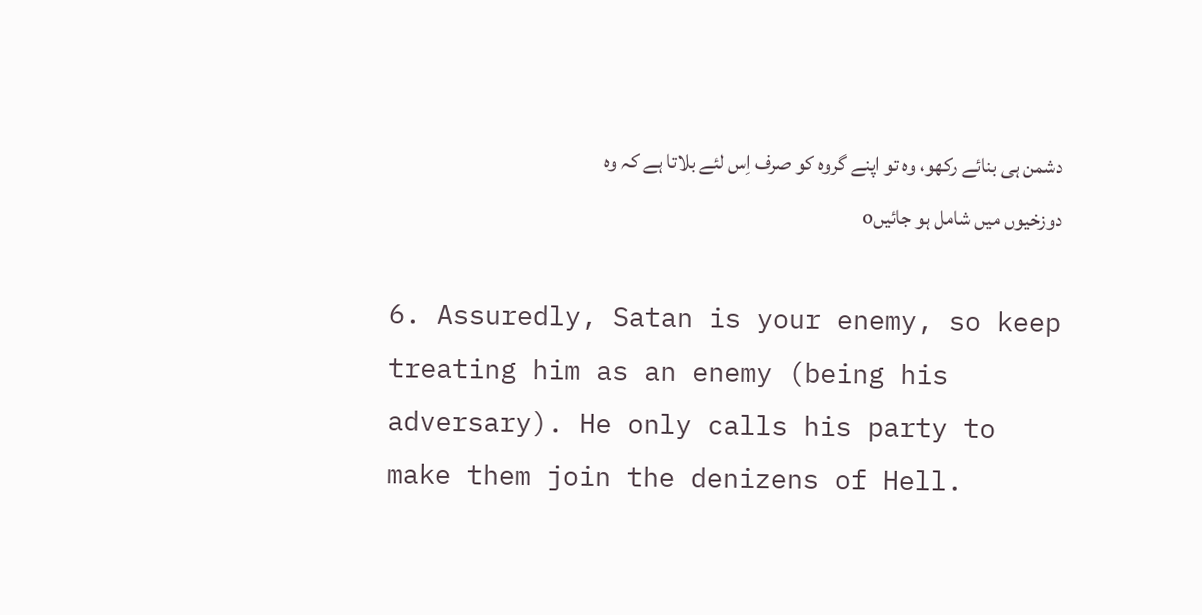دشمن ہی بنائے رکھو، وہ تو اپنے گروہ کو صرف اِس لئے بلاتا ہے کہ وہ دوزخیوں میں شامل ہو جائیںo

6. Assuredly, Satan is your enemy, so keep treating him as an enemy (being his adversary). He only calls his party to make them join the denizens of Hell.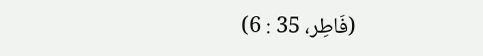(فَاطِر، 35 : 6)